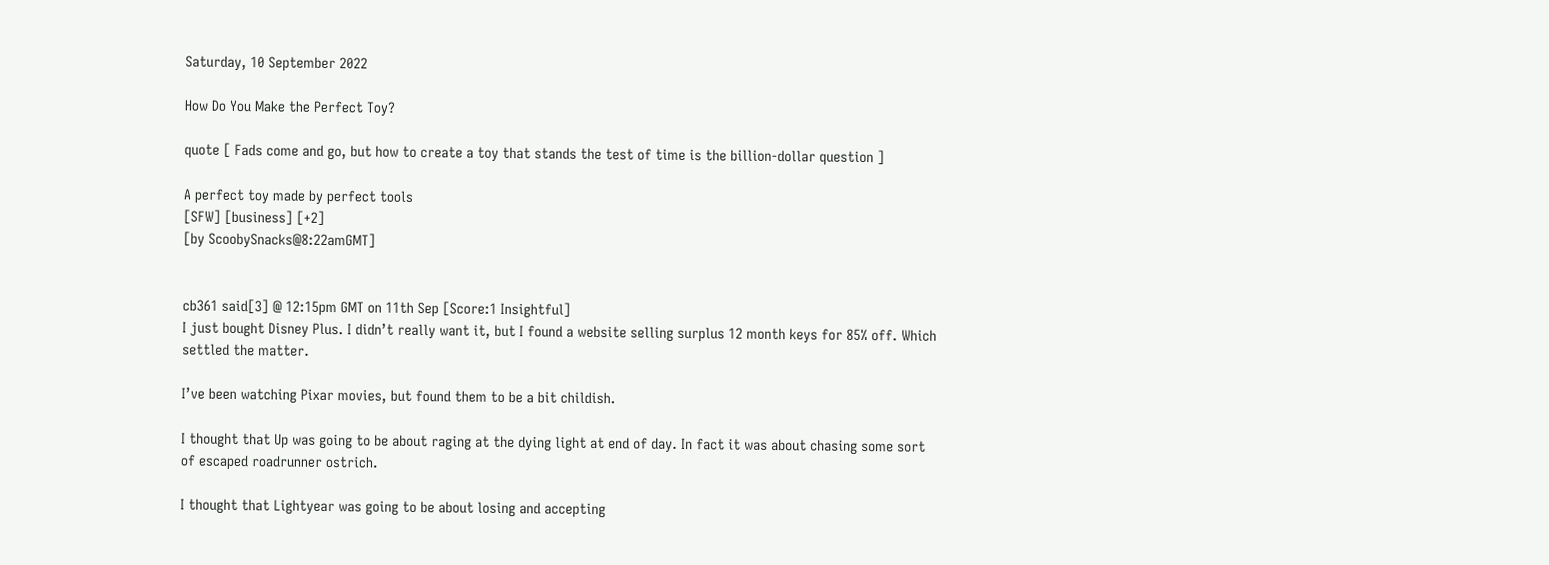Saturday, 10 September 2022

How Do You Make the Perfect Toy?

quote [ Fads come and go, but how to create a toy that stands the test of time is the billion-dollar question ]

A perfect toy made by perfect tools
[SFW] [business] [+2]
[by ScoobySnacks@8:22amGMT]


cb361 said[3] @ 12:15pm GMT on 11th Sep [Score:1 Insightful]
I just bought Disney Plus. I didn’t really want it, but I found a website selling surplus 12 month keys for 85% off. Which settled the matter.

I’ve been watching Pixar movies, but found them to be a bit childish.

I thought that Up was going to be about raging at the dying light at end of day. In fact it was about chasing some sort of escaped roadrunner ostrich.

I thought that Lightyear was going to be about losing and accepting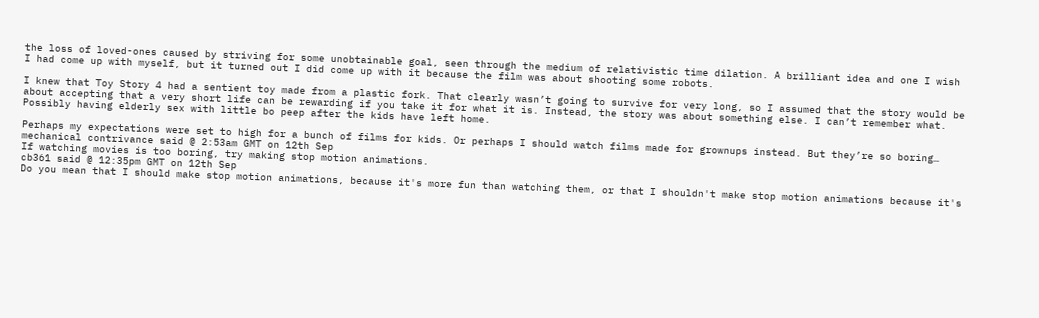the loss of loved-ones caused by striving for some unobtainable goal, seen through the medium of relativistic time dilation. A brilliant idea and one I wish I had come up with myself, but it turned out I did come up with it because the film was about shooting some robots.

I knew that Toy Story 4 had a sentient toy made from a plastic fork. That clearly wasn’t going to survive for very long, so I assumed that the story would be about accepting that a very short life can be rewarding if you take it for what it is. Instead, the story was about something else. I can’t remember what. Possibly having elderly sex with little bo peep after the kids have left home.

Perhaps my expectations were set to high for a bunch of films for kids. Or perhaps I should watch films made for grownups instead. But they’re so boring…
mechanical contrivance said @ 2:53am GMT on 12th Sep
If watching movies is too boring, try making stop motion animations.
cb361 said @ 12:35pm GMT on 12th Sep
Do you mean that I should make stop motion animations, because it's more fun than watching them, or that I shouldn't make stop motion animations because it's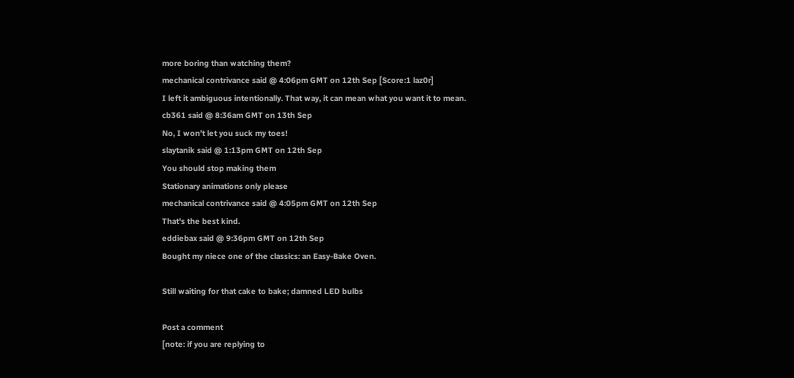more boring than watching them?
mechanical contrivance said @ 4:06pm GMT on 12th Sep [Score:1 laz0r]
I left it ambiguous intentionally. That way, it can mean what you want it to mean.
cb361 said @ 8:36am GMT on 13th Sep
No, I won’t let you suck my toes!
slaytanik said @ 1:13pm GMT on 12th Sep
You should stop making them
Stationary animations only please
mechanical contrivance said @ 4:05pm GMT on 12th Sep
That's the best kind.
eddiebax said @ 9:36pm GMT on 12th Sep
Bought my niece one of the classics: an Easy-Bake Oven.

Still waiting for that cake to bake; damned LED bulbs

Post a comment
[note: if you are replying to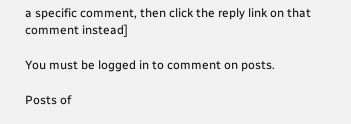a specific comment, then click the reply link on that comment instead]

You must be logged in to comment on posts.

Posts of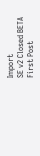Import
SE v2 Closed BETA
First Post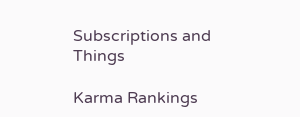Subscriptions and Things

Karma Rankings